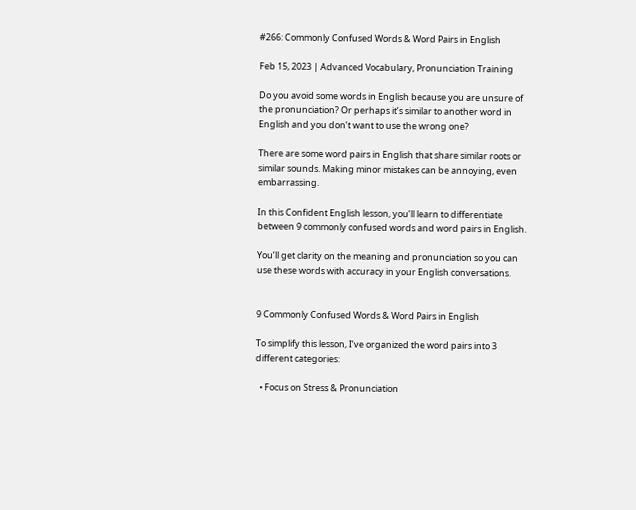#266: Commonly Confused Words & Word Pairs in English

Feb 15, 2023 | Advanced Vocabulary, Pronunciation Training

Do you avoid some words in English because you are unsure of the pronunciation? Or perhaps it’s similar to another word in English and you don’t want to use the wrong one?

There are some word pairs in English that share similar roots or similar sounds. Making minor mistakes can be annoying, even embarrassing.

In this Confident English lesson, you’ll learn to differentiate between 9 commonly confused words and word pairs in English.

You’ll get clarity on the meaning and pronunciation so you can use these words with accuracy in your English conversations.


9 Commonly Confused Words & Word Pairs in English

To simplify this lesson, I’ve organized the word pairs into 3 different categories:

  • Focus on Stress & Pronunciation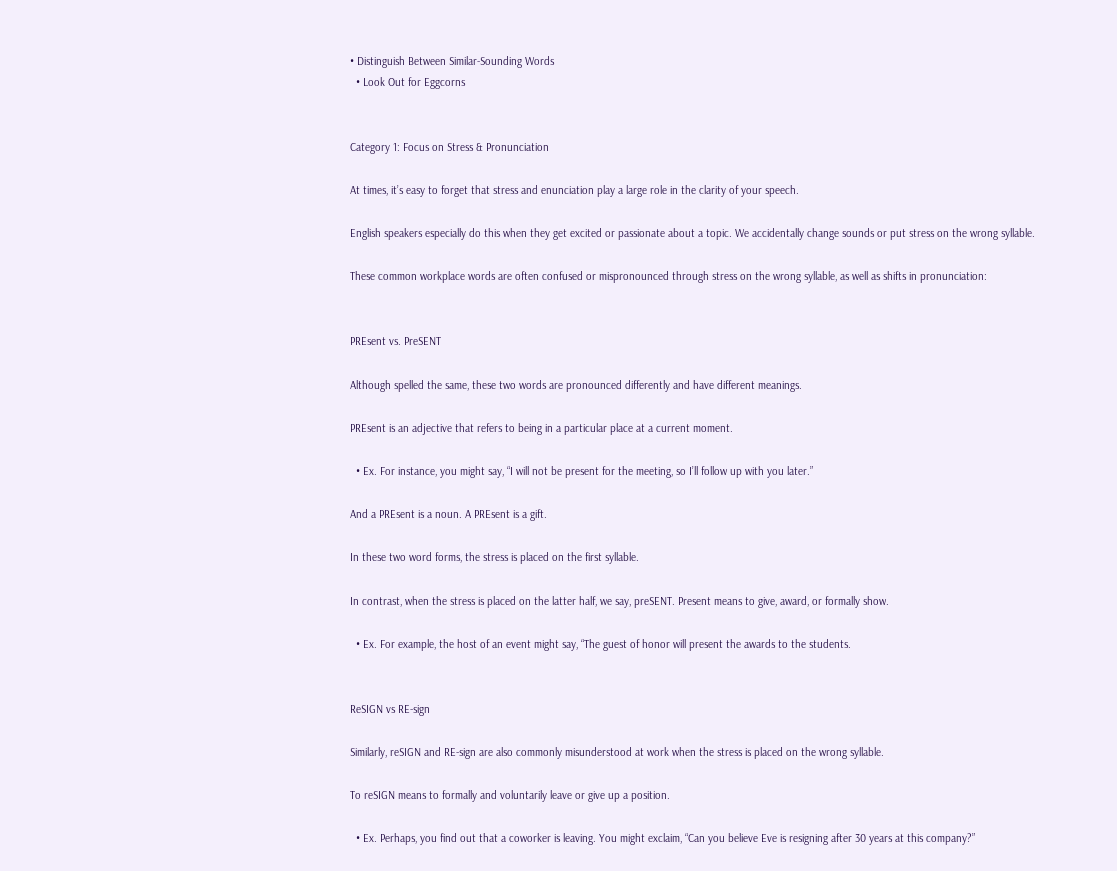• Distinguish Between Similar-Sounding Words
  • Look Out for Eggcorns


Category 1: Focus on Stress & Pronunciation

At times, it’s easy to forget that stress and enunciation play a large role in the clarity of your speech.

English speakers especially do this when they get excited or passionate about a topic. We accidentally change sounds or put stress on the wrong syllable.

These common workplace words are often confused or mispronounced through stress on the wrong syllable, as well as shifts in pronunciation:


PREsent vs. PreSENT

Although spelled the same, these two words are pronounced differently and have different meanings.

PREsent is an adjective that refers to being in a particular place at a current moment.

  • Ex. For instance, you might say, “I will not be present for the meeting, so I’ll follow up with you later.”

And a PREsent is a noun. A PREsent is a gift.

In these two word forms, the stress is placed on the first syllable.

In contrast, when the stress is placed on the latter half, we say, preSENT. Present means to give, award, or formally show.

  • Ex. For example, the host of an event might say, “The guest of honor will present the awards to the students.


ReSIGN vs RE-sign

Similarly, reSIGN and RE-sign are also commonly misunderstood at work when the stress is placed on the wrong syllable.

To reSIGN means to formally and voluntarily leave or give up a position.

  • Ex. Perhaps, you find out that a coworker is leaving. You might exclaim, “Can you believe Eve is resigning after 30 years at this company?”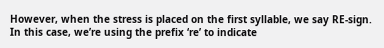However, when the stress is placed on the first syllable, we say RE-sign. In this case, we’re using the prefix ‘re’ to indicate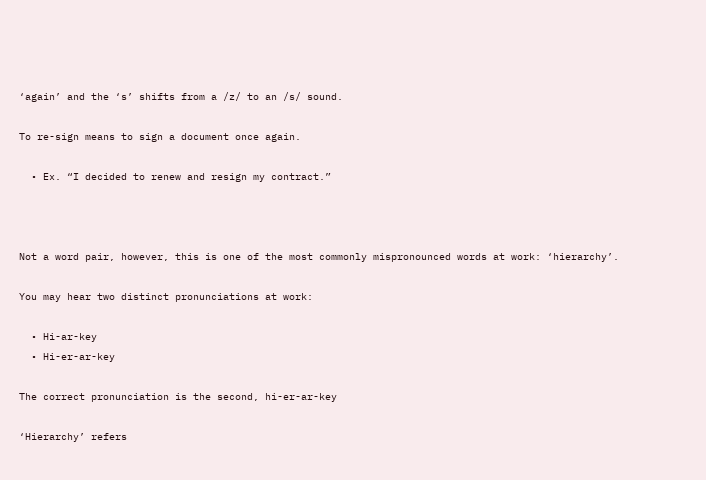‘again’ and the ‘s’ shifts from a /z/ to an /s/ sound.

To re-sign means to sign a document once again.

  • Ex. “I decided to renew and resign my contract.”



Not a word pair, however, this is one of the most commonly mispronounced words at work: ‘hierarchy’.

You may hear two distinct pronunciations at work:

  • Hi-ar-key
  • Hi-er-ar-key

The correct pronunciation is the second, hi-er-ar-key

‘Hierarchy’ refers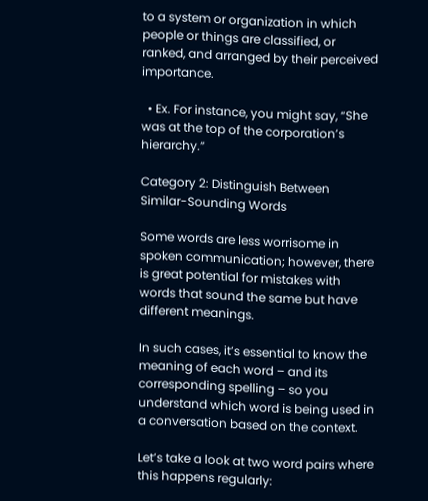to a system or organization in which people or things are classified, or ranked, and arranged by their perceived importance.

  • Ex. For instance, you might say, “She was at the top of the corporation’s hierarchy.”

Category 2: Distinguish Between Similar-Sounding Words

Some words are less worrisome in spoken communication; however, there is great potential for mistakes with words that sound the same but have different meanings.

In such cases, it’s essential to know the meaning of each word – and its corresponding spelling – so you understand which word is being used in a conversation based on the context.

Let’s take a look at two word pairs where this happens regularly: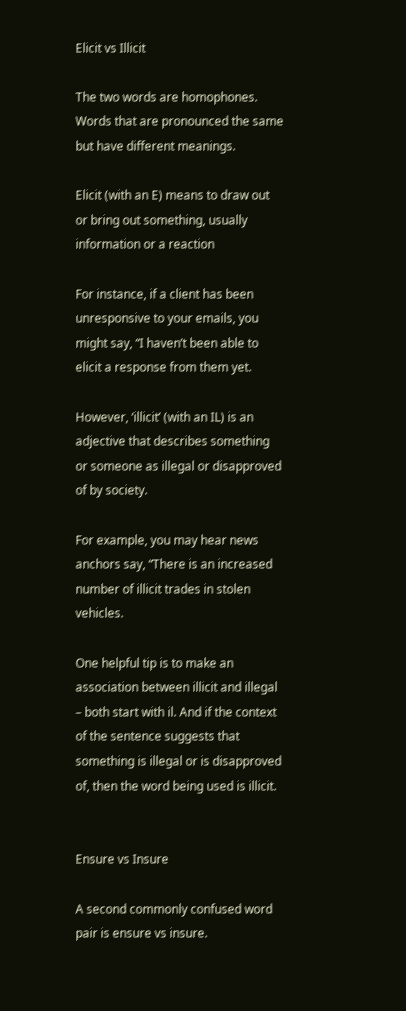Elicit vs Illicit

The two words are homophones. Words that are pronounced the same but have different meanings.

Elicit (with an E) means to draw out or bring out something, usually information or a reaction

For instance, if a client has been unresponsive to your emails, you might say, “I haven’t been able to elicit a response from them yet.

However, ‘illicit’ (with an IL) is an adjective that describes something or someone as illegal or disapproved of by society.

For example, you may hear news anchors say, “There is an increased number of illicit trades in stolen vehicles.

One helpful tip is to make an association between illicit and illegal – both start with il. And if the context of the sentence suggests that something is illegal or is disapproved of, then the word being used is illicit.


Ensure vs Insure

A second commonly confused word pair is ensure vs insure.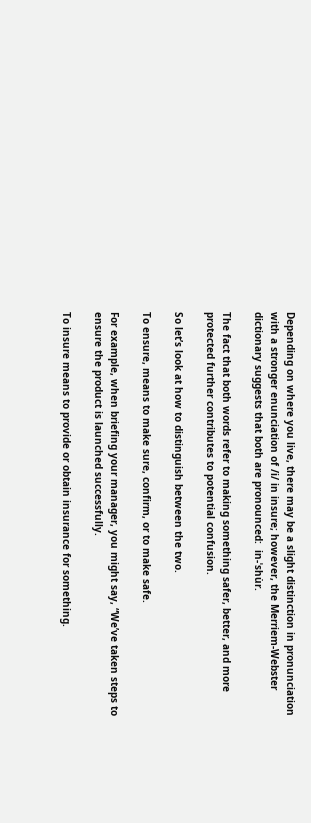Depending on where you live, there may be a slight distinction in pronunciation with a stronger enunciation of /i/ in insure; however, the Merriem-Webster dictionary suggests that both are pronounced:  in-ˈshu̇r.

The fact that both words refer to making something safer, better, and more protected further contributes to potential confusion.

So let’s look at how to distinguish between the two.

To ensure, means to make sure, confirm, or to make safe.

For example, when briefing your manager, you might say, “We’ve taken steps to ensure the product is launched successfully.

To insure means to provide or obtain insurance for something.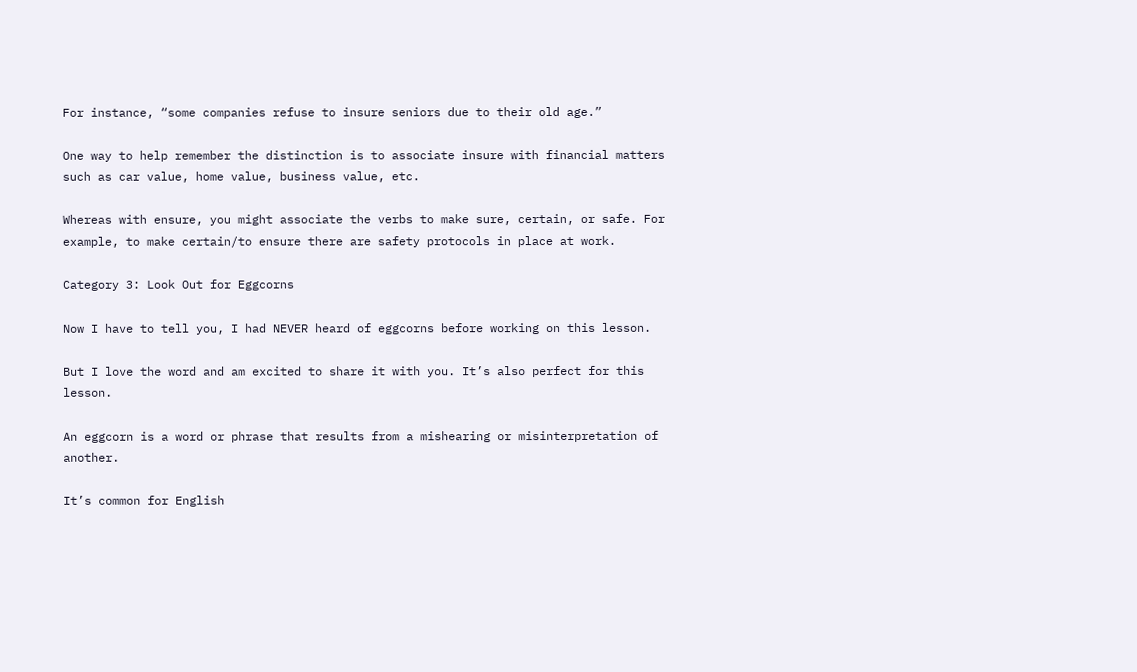For instance, “some companies refuse to insure seniors due to their old age.”

One way to help remember the distinction is to associate insure with financial matters such as car value, home value, business value, etc.

Whereas with ensure, you might associate the verbs to make sure, certain, or safe. For example, to make certain/to ensure there are safety protocols in place at work.

Category 3: Look Out for Eggcorns

Now I have to tell you, I had NEVER heard of eggcorns before working on this lesson.

But I love the word and am excited to share it with you. It’s also perfect for this lesson.

An eggcorn is a word or phrase that results from a mishearing or misinterpretation of another.

It’s common for English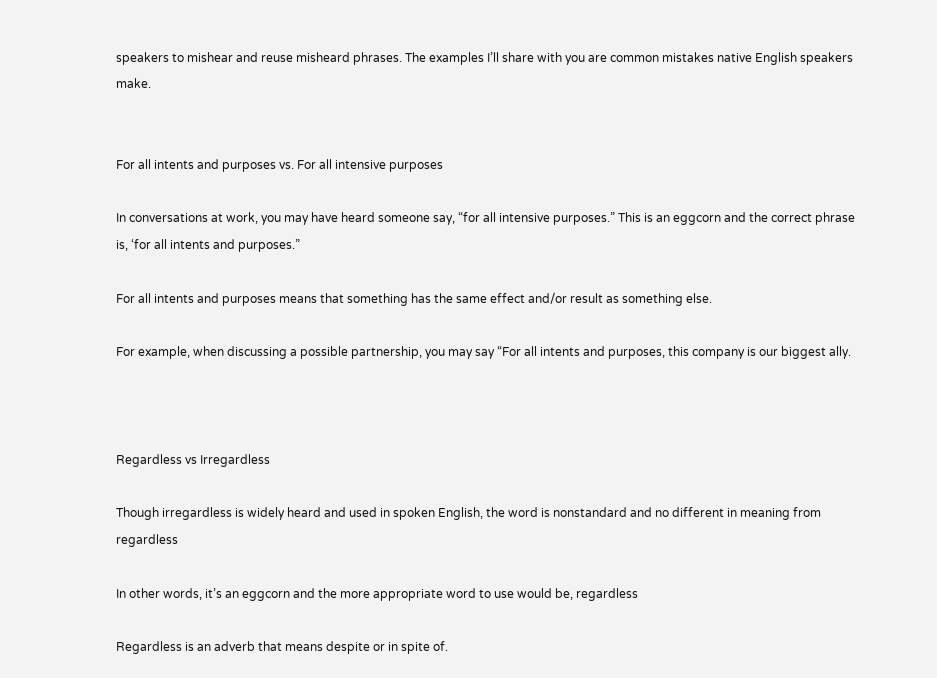speakers to mishear and reuse misheard phrases. The examples I’ll share with you are common mistakes native English speakers make.


For all intents and purposes vs. For all intensive purposes

In conversations at work, you may have heard someone say, “for all intensive purposes.” This is an eggcorn and the correct phrase is, ‘for all intents and purposes.”

For all intents and purposes means that something has the same effect and/or result as something else.

For example, when discussing a possible partnership, you may say “For all intents and purposes, this company is our biggest ally.



Regardless vs Irregardless

Though irregardless is widely heard and used in spoken English, the word is nonstandard and no different in meaning from regardless

In other words, it’s an eggcorn and the more appropriate word to use would be, regardless

Regardless is an adverb that means despite or in spite of.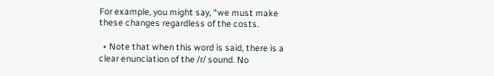For example, you might say, “we must make these changes regardless of the costs.

  • Note that when this word is said, there is a clear enunciation of the /r/ sound. No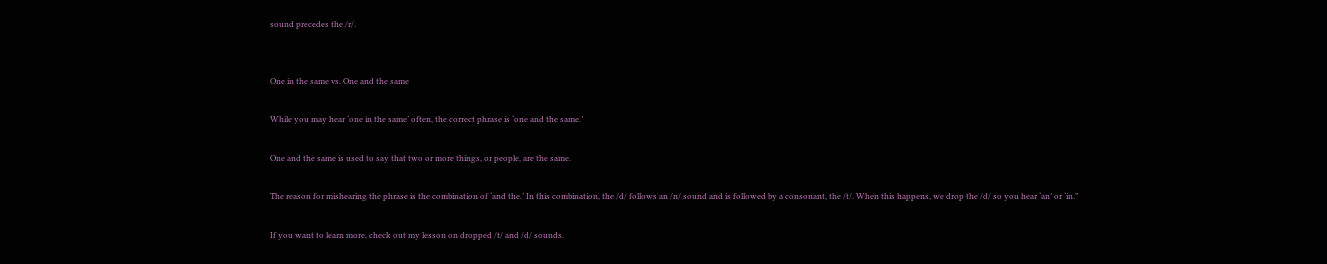sound precedes the /r/.


One in the same vs. One and the same

While you may hear ‘one in the same’ often, the correct phrase is ‘one and the same.’

One and the same is used to say that two or more things, or people, are the same.

The reason for mishearing the phrase is the combination of ‘and the.’ In this combination, the /d/ follows an /n/ sound and is followed by a consonant, the /t/. When this happens, we drop the /d/ so you hear ‘an’ or ‘in.”

If you want to learn more, check out my lesson on dropped /t/ and /d/ sounds.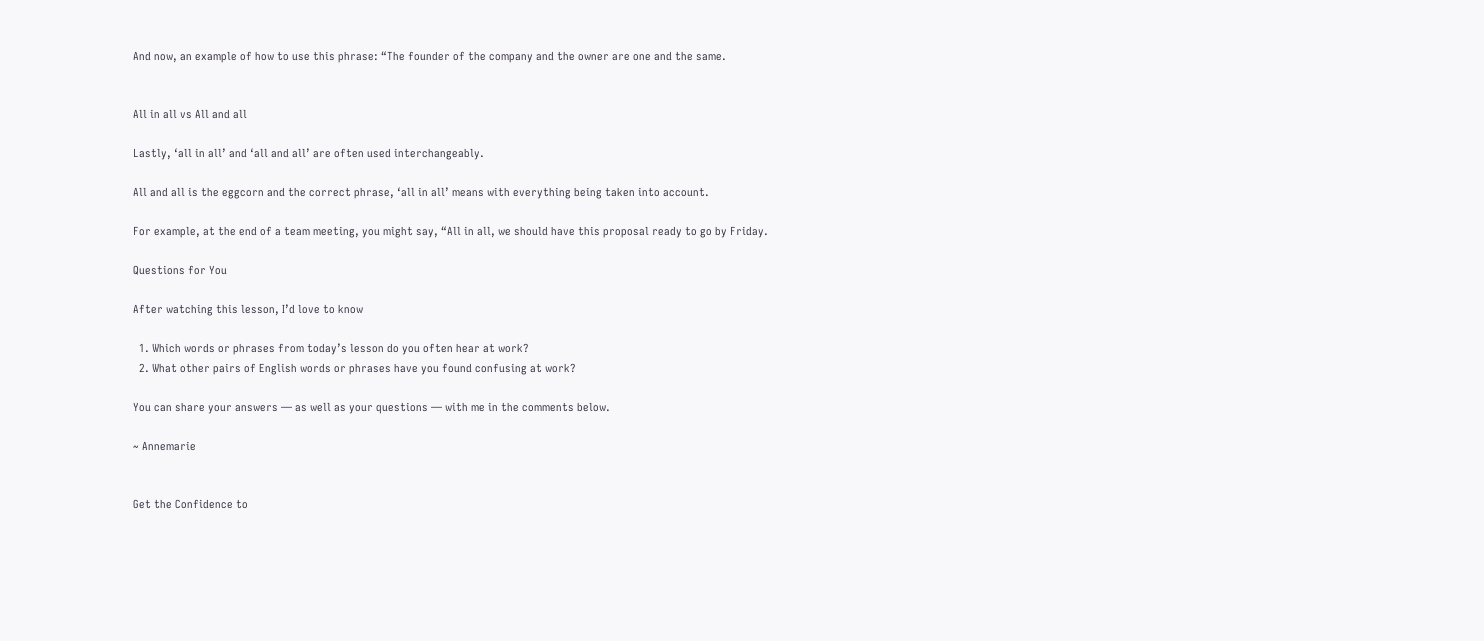And now, an example of how to use this phrase: “The founder of the company and the owner are one and the same.


All in all vs All and all

Lastly, ‘all in all’ and ‘all and all’ are often used interchangeably.

All and all is the eggcorn and the correct phrase, ‘all in all’ means with everything being taken into account.

For example, at the end of a team meeting, you might say, “All in all, we should have this proposal ready to go by Friday.

Questions for You

After watching this lesson, I’d love to know

  1. Which words or phrases from today’s lesson do you often hear at work?
  2. What other pairs of English words or phrases have you found confusing at work?

You can share your answers — as well as your questions — with me in the comments below.

~ Annemarie


Get the Confidence to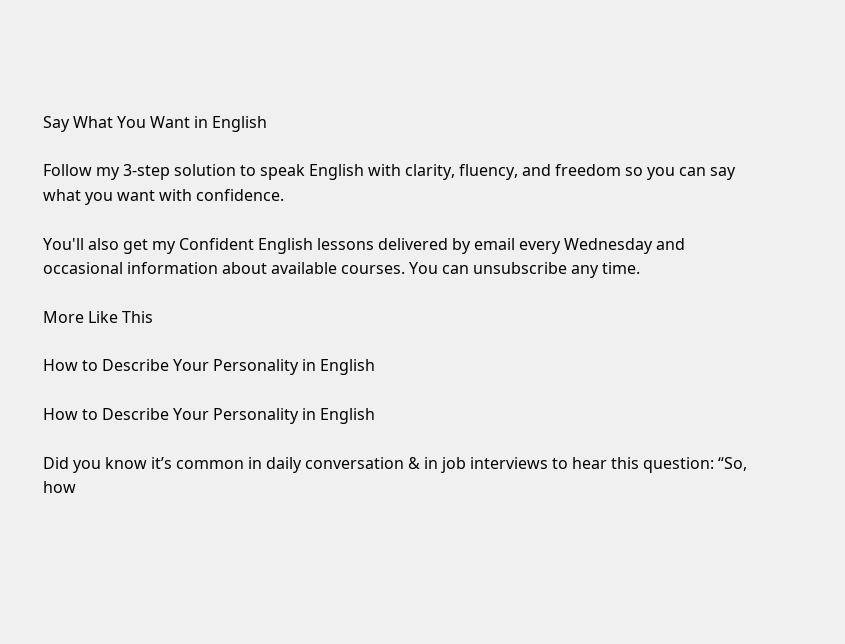Say What You Want in English

Follow my 3-step solution to speak English with clarity, fluency, and freedom so you can say what you want with confidence.

You'll also get my Confident English lessons delivered by email every Wednesday and occasional information about available courses. You can unsubscribe any time.

More Like This

How to Describe Your Personality in English

How to Describe Your Personality in English

Did you know it’s common in daily conversation & in job interviews to hear this question: “So, how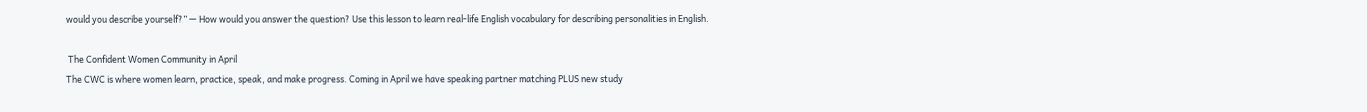would you describe yourself?” — How would you answer the question? Use this lesson to learn real-life English vocabulary for describing personalities in English.

 The Confident Women Community in April
The CWC is where women learn, practice, speak, and make progress. Coming in April we have speaking partner matching PLUS new study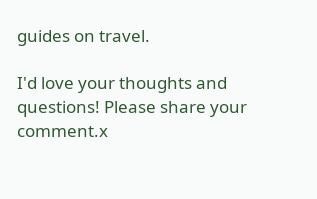guides on travel.

I'd love your thoughts and questions! Please share your comment.x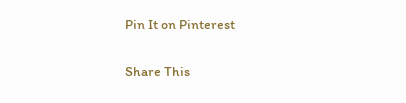Pin It on Pinterest

Share This